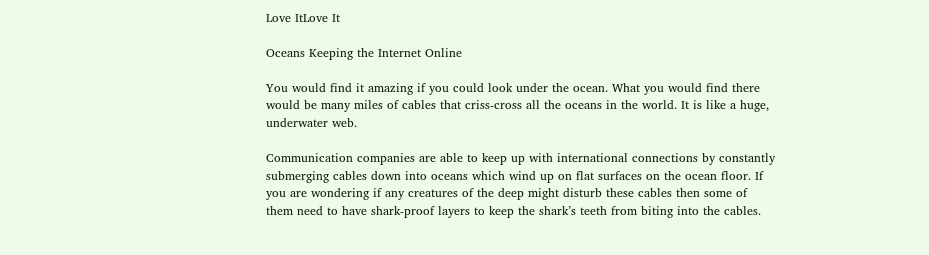Love ItLove It

Oceans Keeping the Internet Online

You would find it amazing if you could look under the ocean. What you would find there would be many miles of cables that criss-cross all the oceans in the world. It is like a huge, underwater web.

Communication companies are able to keep up with international connections by constantly submerging cables down into oceans which wind up on flat surfaces on the ocean floor. If you are wondering if any creatures of the deep might disturb these cables then some of them need to have shark-proof layers to keep the shark’s teeth from biting into the cables.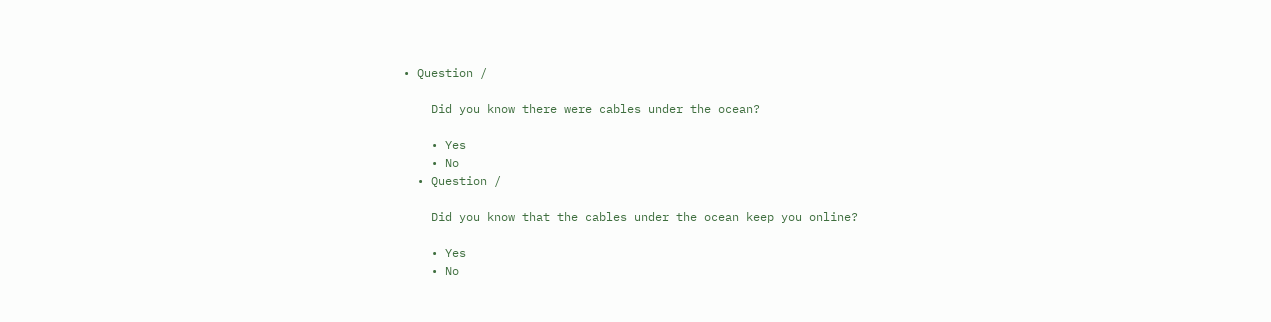• Question /

    Did you know there were cables under the ocean?

    • Yes
    • No
  • Question /

    Did you know that the cables under the ocean keep you online?

    • Yes
    • No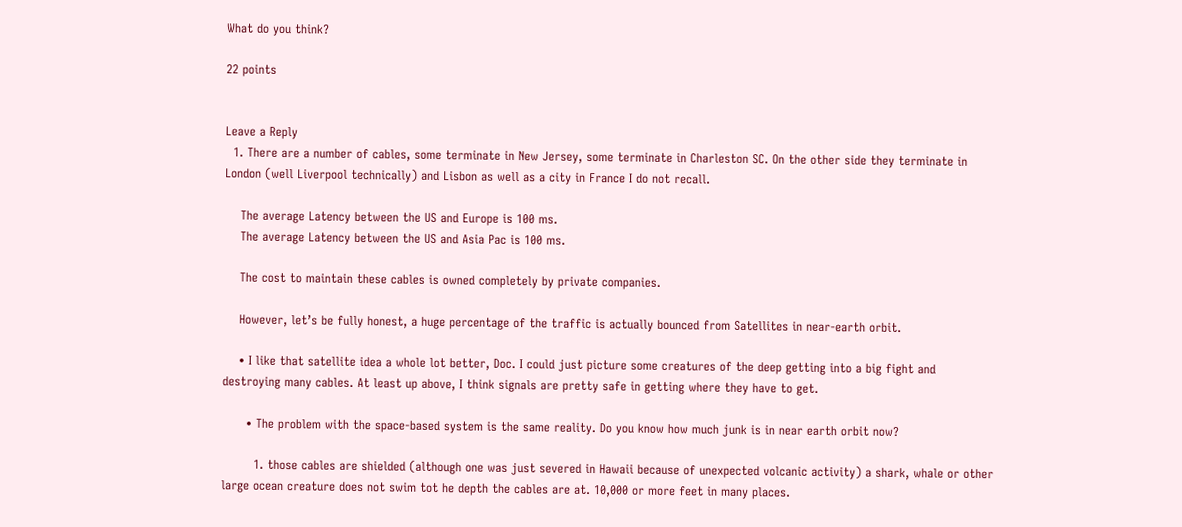What do you think?

22 points


Leave a Reply
  1. There are a number of cables, some terminate in New Jersey, some terminate in Charleston SC. On the other side they terminate in London (well Liverpool technically) and Lisbon as well as a city in France I do not recall.

    The average Latency between the US and Europe is 100 ms.
    The average Latency between the US and Asia Pac is 100 ms.

    The cost to maintain these cables is owned completely by private companies.

    However, let’s be fully honest, a huge percentage of the traffic is actually bounced from Satellites in near-earth orbit.

    • I like that satellite idea a whole lot better, Doc. I could just picture some creatures of the deep getting into a big fight and destroying many cables. At least up above, I think signals are pretty safe in getting where they have to get.

      • The problem with the space-based system is the same reality. Do you know how much junk is in near earth orbit now?

        1. those cables are shielded (although one was just severed in Hawaii because of unexpected volcanic activity) a shark, whale or other large ocean creature does not swim tot he depth the cables are at. 10,000 or more feet in many places.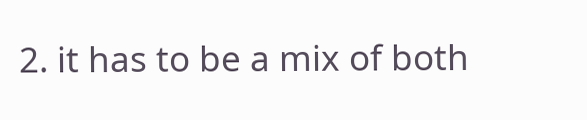2. it has to be a mix of both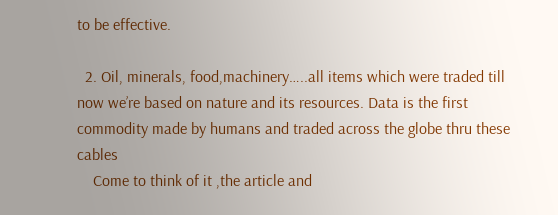to be effective.

  2. Oil, minerals, food,machinery…..all items which were traded till now we’re based on nature and its resources. Data is the first commodity made by humans and traded across the globe thru these cables
    Come to think of it ,the article and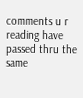comments u r reading have passed thru the same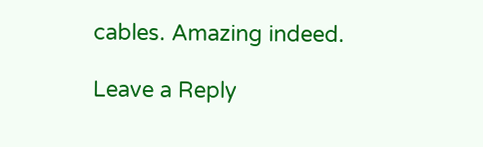cables. Amazing indeed.

Leave a Reply